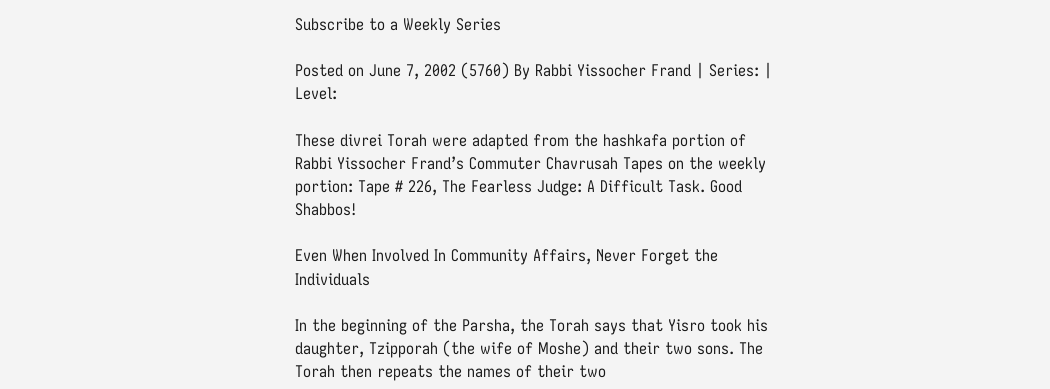Subscribe to a Weekly Series

Posted on June 7, 2002 (5760) By Rabbi Yissocher Frand | Series: | Level:

These divrei Torah were adapted from the hashkafa portion of Rabbi Yissocher Frand’s Commuter Chavrusah Tapes on the weekly portion: Tape # 226, The Fearless Judge: A Difficult Task. Good Shabbos!

Even When Involved In Community Affairs, Never Forget the Individuals

In the beginning of the Parsha, the Torah says that Yisro took his daughter, Tzipporah (the wife of Moshe) and their two sons. The Torah then repeats the names of their two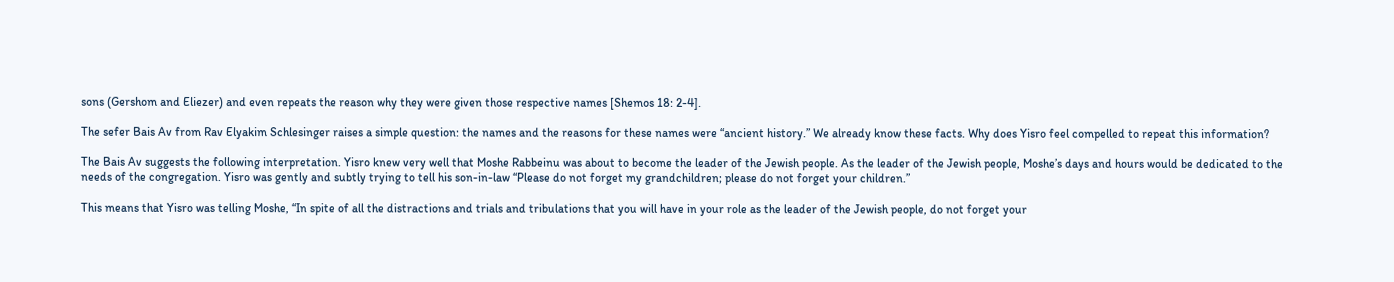sons (Gershom and Eliezer) and even repeats the reason why they were given those respective names [Shemos 18: 2-4].

The sefer Bais Av from Rav Elyakim Schlesinger raises a simple question: the names and the reasons for these names were “ancient history.” We already know these facts. Why does Yisro feel compelled to repeat this information?

The Bais Av suggests the following interpretation. Yisro knew very well that Moshe Rabbeinu was about to become the leader of the Jewish people. As the leader of the Jewish people, Moshe’s days and hours would be dedicated to the needs of the congregation. Yisro was gently and subtly trying to tell his son-in-law “Please do not forget my grandchildren; please do not forget your children.”

This means that Yisro was telling Moshe, “In spite of all the distractions and trials and tribulations that you will have in your role as the leader of the Jewish people, do not forget your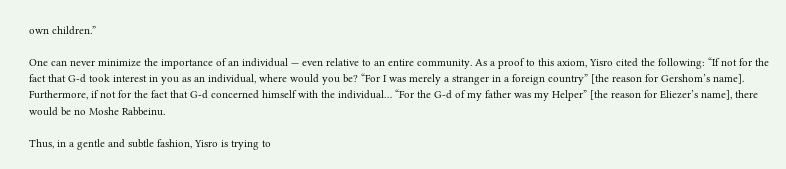own children.”

One can never minimize the importance of an individual — even relative to an entire community. As a proof to this axiom, Yisro cited the following: “If not for the fact that G-d took interest in you as an individual, where would you be? “For I was merely a stranger in a foreign country” [the reason for Gershom’s name]. Furthermore, if not for the fact that G-d concerned himself with the individual… “For the G-d of my father was my Helper” [the reason for Eliezer’s name], there would be no Moshe Rabbeinu.

Thus, in a gentle and subtle fashion, Yisro is trying to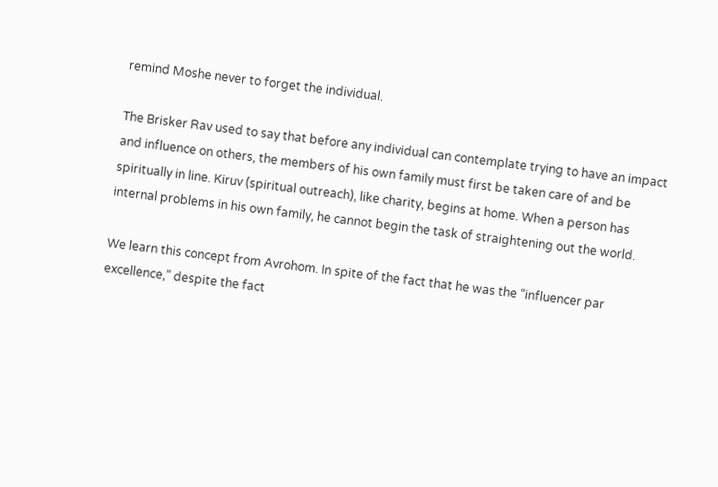remind Moshe never to forget the individual.

The Brisker Rav used to say that before any individual can contemplate trying to have an impact and influence on others, the members of his own family must first be taken care of and be spiritually in line. Kiruv (spiritual outreach), like charity, begins at home. When a person has internal problems in his own family, he cannot begin the task of straightening out the world.

We learn this concept from Avrohom. In spite of the fact that he was the “influencer par excellence,” despite the fact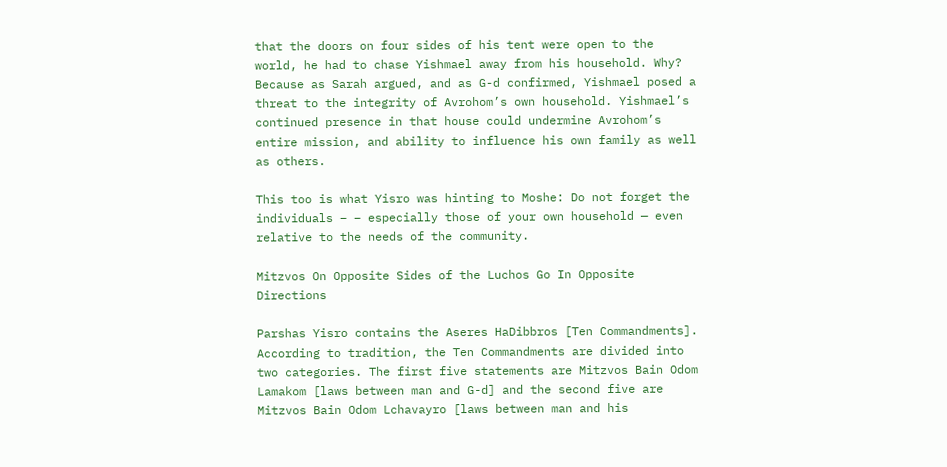that the doors on four sides of his tent were open to the world, he had to chase Yishmael away from his household. Why? Because as Sarah argued, and as G-d confirmed, Yishmael posed a threat to the integrity of Avrohom’s own household. Yishmael’s continued presence in that house could undermine Avrohom’s entire mission, and ability to influence his own family as well as others.

This too is what Yisro was hinting to Moshe: Do not forget the individuals – – especially those of your own household — even relative to the needs of the community.

Mitzvos On Opposite Sides of the Luchos Go In Opposite Directions

Parshas Yisro contains the Aseres HaDibbros [Ten Commandments]. According to tradition, the Ten Commandments are divided into two categories. The first five statements are Mitzvos Bain Odom Lamakom [laws between man and G-d] and the second five are Mitzvos Bain Odom Lchavayro [laws between man and his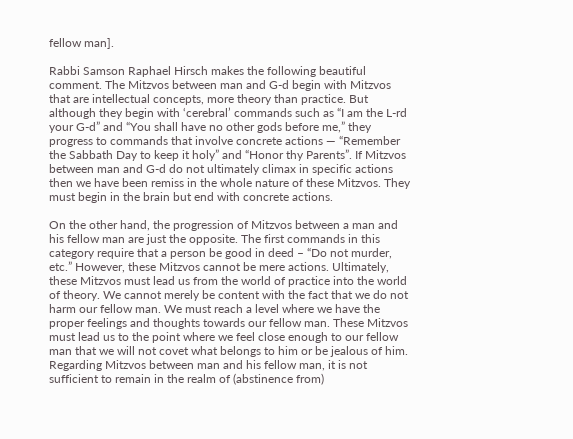fellow man].

Rabbi Samson Raphael Hirsch makes the following beautiful comment. The Mitzvos between man and G-d begin with Mitzvos that are intellectual concepts, more theory than practice. But although they begin with ‘cerebral’ commands such as “I am the L-rd your G-d” and “You shall have no other gods before me,” they progress to commands that involve concrete actions — “Remember the Sabbath Day to keep it holy” and “Honor thy Parents”. If Mitzvos between man and G-d do not ultimately climax in specific actions then we have been remiss in the whole nature of these Mitzvos. They must begin in the brain but end with concrete actions.

On the other hand, the progression of Mitzvos between a man and his fellow man are just the opposite. The first commands in this category require that a person be good in deed – “Do not murder, etc.” However, these Mitzvos cannot be mere actions. Ultimately, these Mitzvos must lead us from the world of practice into the world of theory. We cannot merely be content with the fact that we do not harm our fellow man. We must reach a level where we have the proper feelings and thoughts towards our fellow man. These Mitzvos must lead us to the point where we feel close enough to our fellow man that we will not covet what belongs to him or be jealous of him. Regarding Mitzvos between man and his fellow man, it is not sufficient to remain in the realm of (abstinence from)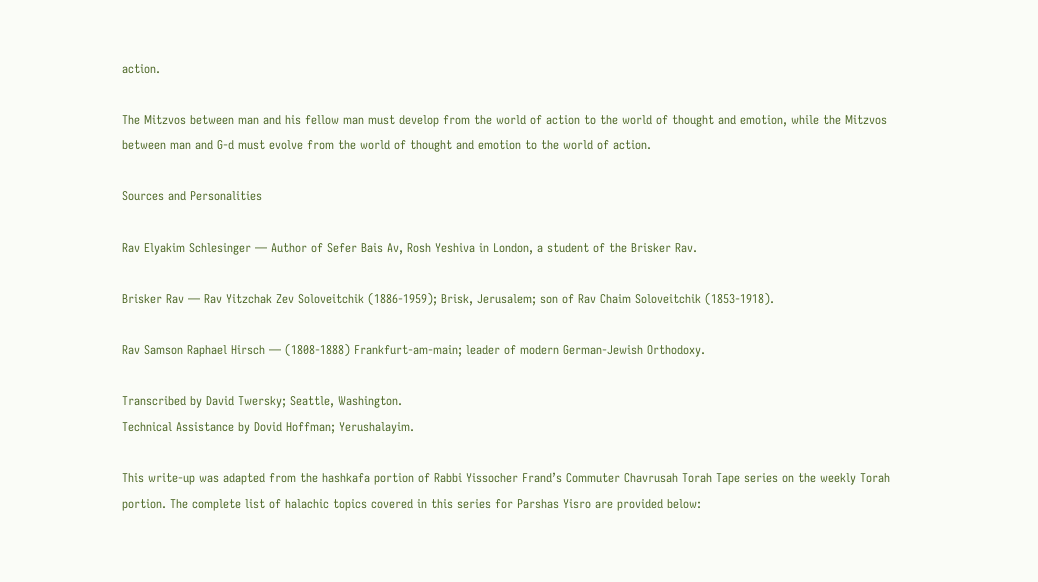action.

The Mitzvos between man and his fellow man must develop from the world of action to the world of thought and emotion, while the Mitzvos between man and G-d must evolve from the world of thought and emotion to the world of action.

Sources and Personalities

Rav Elyakim Schlesinger — Author of Sefer Bais Av, Rosh Yeshiva in London, a student of the Brisker Rav.

Brisker Rav — Rav Yitzchak Zev Soloveitchik (1886-1959); Brisk, Jerusalem; son of Rav Chaim Soloveitchik (1853-1918).

Rav Samson Raphael Hirsch — (1808-1888) Frankfurt-am-main; leader of modern German-Jewish Orthodoxy.

Transcribed by David Twersky; Seattle, Washington.
Technical Assistance by Dovid Hoffman; Yerushalayim.

This write-up was adapted from the hashkafa portion of Rabbi Yissocher Frand’s Commuter Chavrusah Torah Tape series on the weekly Torah portion. The complete list of halachic topics covered in this series for Parshas Yisro are provided below: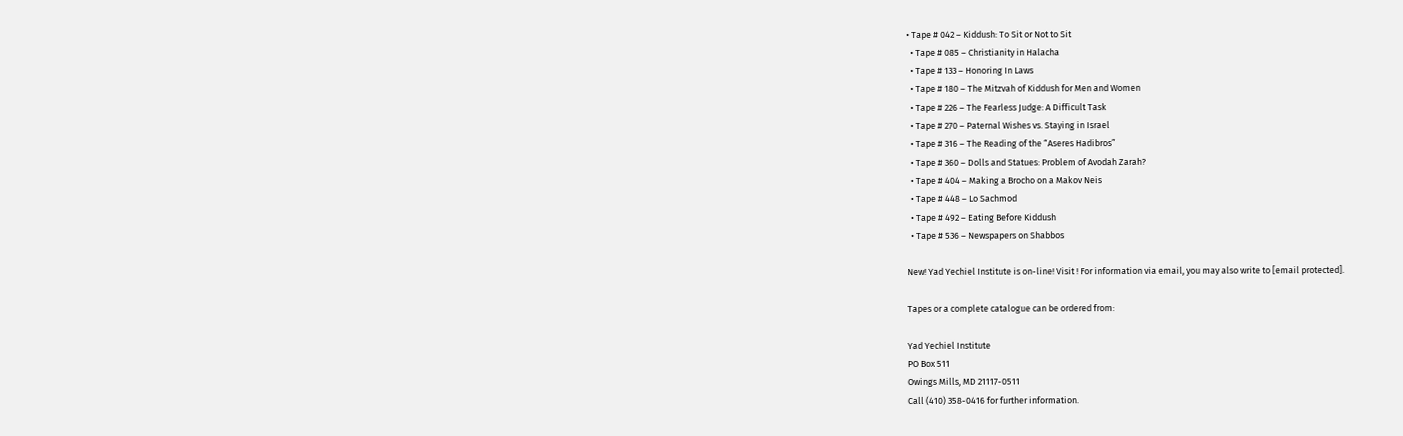• Tape # 042 – Kiddush: To Sit or Not to Sit
  • Tape # 085 – Christianity in Halacha
  • Tape # 133 – Honoring In Laws
  • Tape # 180 – The Mitzvah of Kiddush for Men and Women
  • Tape # 226 – The Fearless Judge: A Difficult Task
  • Tape # 270 – Paternal Wishes vs. Staying in Israel
  • Tape # 316 – The Reading of the “Aseres Hadibros”
  • Tape # 360 – Dolls and Statues: Problem of Avodah Zarah?
  • Tape # 404 – Making a Brocho on a Makov Neis
  • Tape # 448 – Lo Sachmod
  • Tape # 492 – Eating Before Kiddush
  • Tape # 536 – Newspapers on Shabbos

New! Yad Yechiel Institute is on-line! Visit ! For information via email, you may also write to [email protected].

Tapes or a complete catalogue can be ordered from:

Yad Yechiel Institute
PO Box 511
Owings Mills, MD 21117-0511
Call (410) 358-0416 for further information.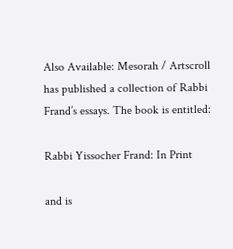Also Available: Mesorah / Artscroll has published a collection of Rabbi Frand’s essays. The book is entitled:

Rabbi Yissocher Frand: In Print

and is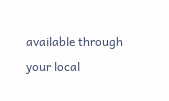available through your local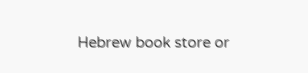Hebrew book store or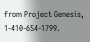from Project Genesis, 1-410-654-1799.